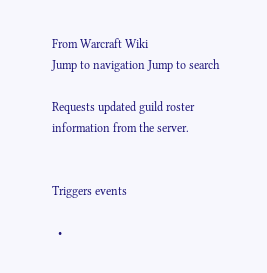From Warcraft Wiki
Jump to navigation Jump to search

Requests updated guild roster information from the server.


Triggers events

  •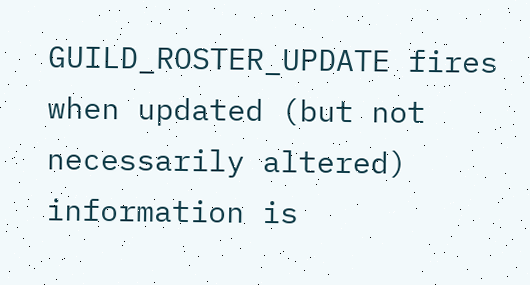GUILD_ROSTER_UPDATE fires when updated (but not necessarily altered) information is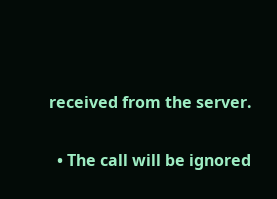received from the server.


  • The call will be ignored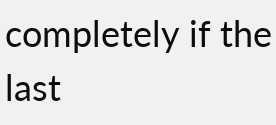completely if the last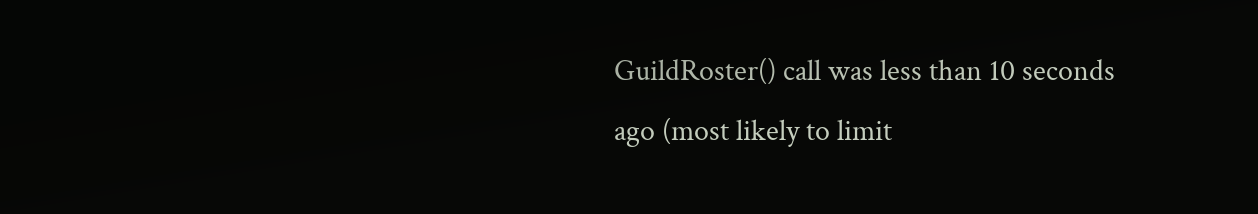GuildRoster() call was less than 10 seconds ago (most likely to limit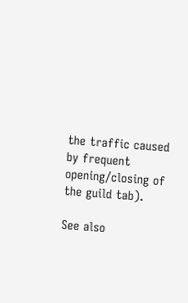the traffic caused by frequent opening/closing of the guild tab).

See also